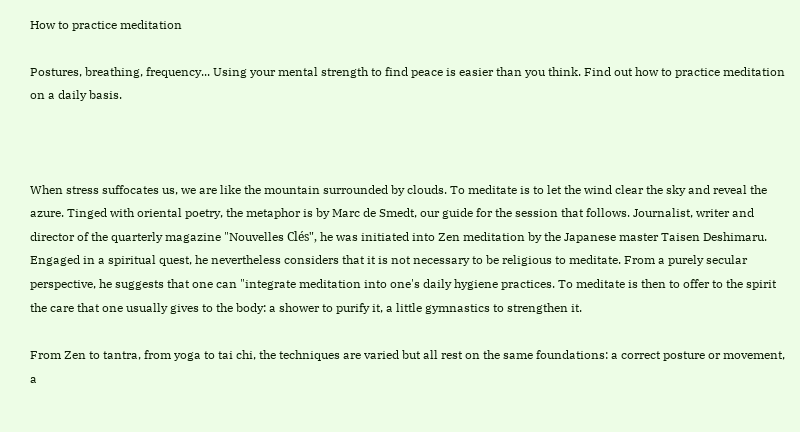How to practice meditation

Postures, breathing, frequency... Using your mental strength to find peace is easier than you think. Find out how to practice meditation on a daily basis.



When stress suffocates us, we are like the mountain surrounded by clouds. To meditate is to let the wind clear the sky and reveal the azure. Tinged with oriental poetry, the metaphor is by Marc de Smedt, our guide for the session that follows. Journalist, writer and director of the quarterly magazine "Nouvelles Clés", he was initiated into Zen meditation by the Japanese master Taisen Deshimaru. Engaged in a spiritual quest, he nevertheless considers that it is not necessary to be religious to meditate. From a purely secular perspective, he suggests that one can "integrate meditation into one's daily hygiene practices. To meditate is then to offer to the spirit the care that one usually gives to the body: a shower to purify it, a little gymnastics to strengthen it.

From Zen to tantra, from yoga to tai chi, the techniques are varied but all rest on the same foundations: a correct posture or movement, a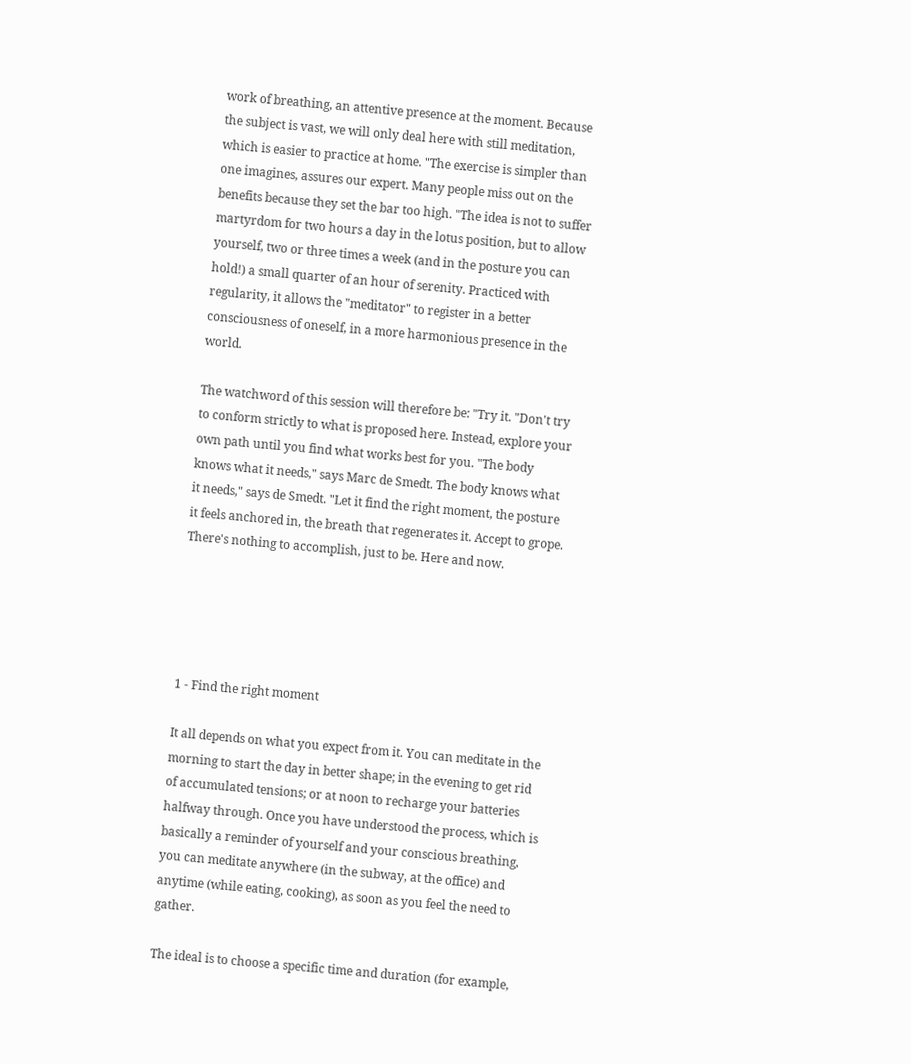work of breathing, an attentive presence at the moment. Because the subject is vast, we will only deal here with still meditation, which is easier to practice at home. "The exercise is simpler than one imagines, assures our expert. Many people miss out on the benefits because they set the bar too high. "The idea is not to suffer martyrdom for two hours a day in the lotus position, but to allow yourself, two or three times a week (and in the posture you can hold!) a small quarter of an hour of serenity. Practiced with regularity, it allows the "meditator" to register in a better consciousness of oneself, in a more harmonious presence in the world.

The watchword of this session will therefore be: "Try it. "Don't try to conform strictly to what is proposed here. Instead, explore your own path until you find what works best for you. "The body knows what it needs," says Marc de Smedt. The body knows what it needs," says de Smedt. "Let it find the right moment, the posture it feels anchored in, the breath that regenerates it. Accept to grope. There's nothing to accomplish, just to be. Here and now.





1 - Find the right moment

It all depends on what you expect from it. You can meditate in the morning to start the day in better shape; in the evening to get rid of accumulated tensions; or at noon to recharge your batteries halfway through. Once you have understood the process, which is basically a reminder of yourself and your conscious breathing, you can meditate anywhere (in the subway, at the office) and anytime (while eating, cooking), as soon as you feel the need to gather.

The ideal is to choose a specific time and duration (for example,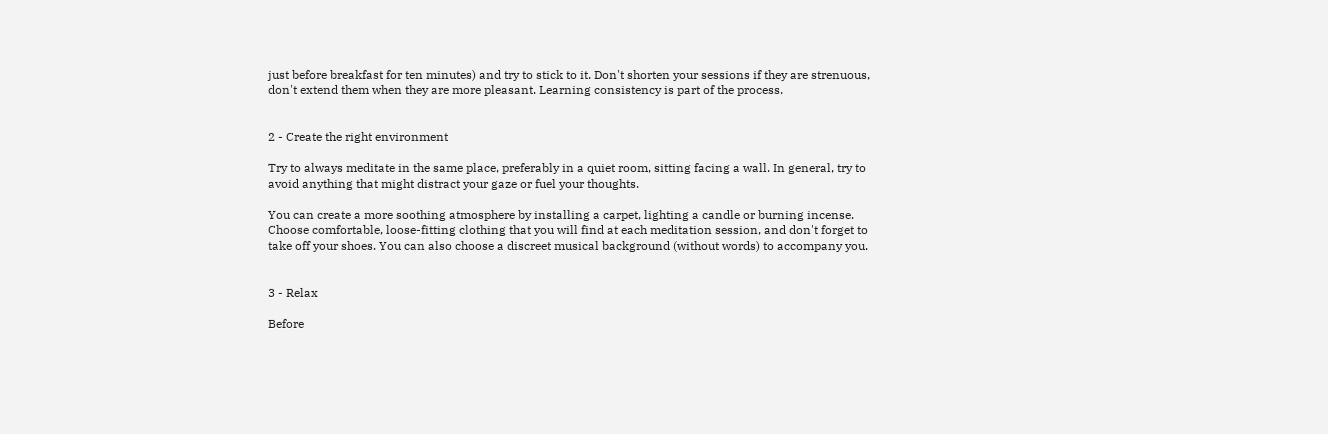just before breakfast for ten minutes) and try to stick to it. Don't shorten your sessions if they are strenuous, don't extend them when they are more pleasant. Learning consistency is part of the process.


2 - Create the right environment

Try to always meditate in the same place, preferably in a quiet room, sitting facing a wall. In general, try to avoid anything that might distract your gaze or fuel your thoughts.

You can create a more soothing atmosphere by installing a carpet, lighting a candle or burning incense. Choose comfortable, loose-fitting clothing that you will find at each meditation session, and don't forget to take off your shoes. You can also choose a discreet musical background (without words) to accompany you.


3 - Relax

Before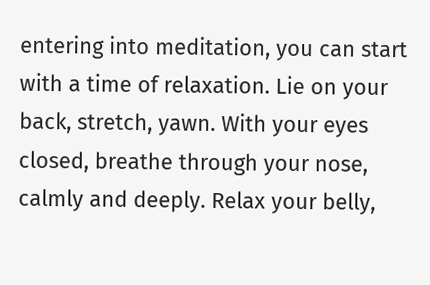entering into meditation, you can start with a time of relaxation. Lie on your back, stretch, yawn. With your eyes closed, breathe through your nose, calmly and deeply. Relax your belly,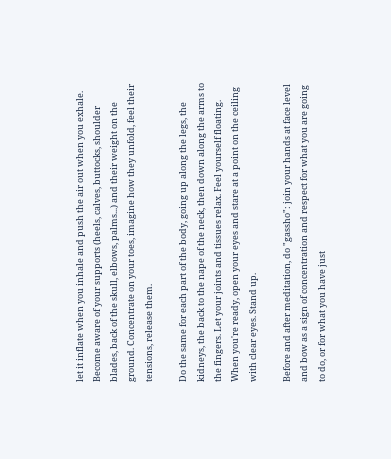let it inflate when you inhale and push the air out when you exhale. Become aware of your supports (heels, calves, buttocks, shoulder blades, back of the skull, elbows, palms...) and their weight on the ground. Concentrate on your toes, imagine how they unfold, feel their tensions, release them.

Do the same for each part of the body, going up along the legs, the kidneys, the back to the nape of the neck, then down along the arms to the fingers. Let your joints and tissues relax. Feel yourself floating. When you're ready, open your eyes and stare at a point on the ceiling with clear eyes. Stand up.

Before and after meditation, do "gassho": join your hands at face level and bow as a sign of concentration and respect for what you are going to do, or for what you have just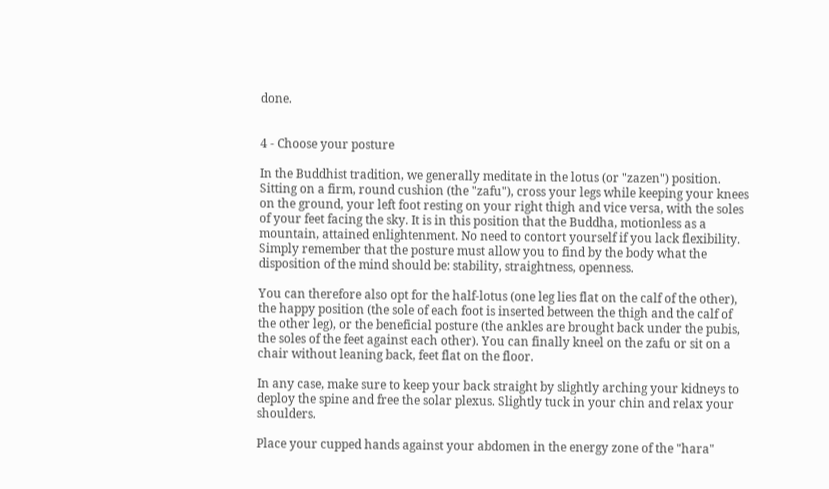done.


4 - Choose your posture

In the Buddhist tradition, we generally meditate in the lotus (or "zazen") position. Sitting on a firm, round cushion (the "zafu"), cross your legs while keeping your knees on the ground, your left foot resting on your right thigh and vice versa, with the soles of your feet facing the sky. It is in this position that the Buddha, motionless as a mountain, attained enlightenment. No need to contort yourself if you lack flexibility. Simply remember that the posture must allow you to find by the body what the disposition of the mind should be: stability, straightness, openness.

You can therefore also opt for the half-lotus (one leg lies flat on the calf of the other), the happy position (the sole of each foot is inserted between the thigh and the calf of the other leg), or the beneficial posture (the ankles are brought back under the pubis, the soles of the feet against each other). You can finally kneel on the zafu or sit on a chair without leaning back, feet flat on the floor.

In any case, make sure to keep your back straight by slightly arching your kidneys to deploy the spine and free the solar plexus. Slightly tuck in your chin and relax your shoulders.

Place your cupped hands against your abdomen in the energy zone of the "hara"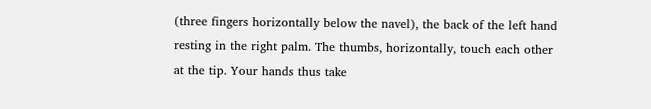(three fingers horizontally below the navel), the back of the left hand resting in the right palm. The thumbs, horizontally, touch each other at the tip. Your hands thus take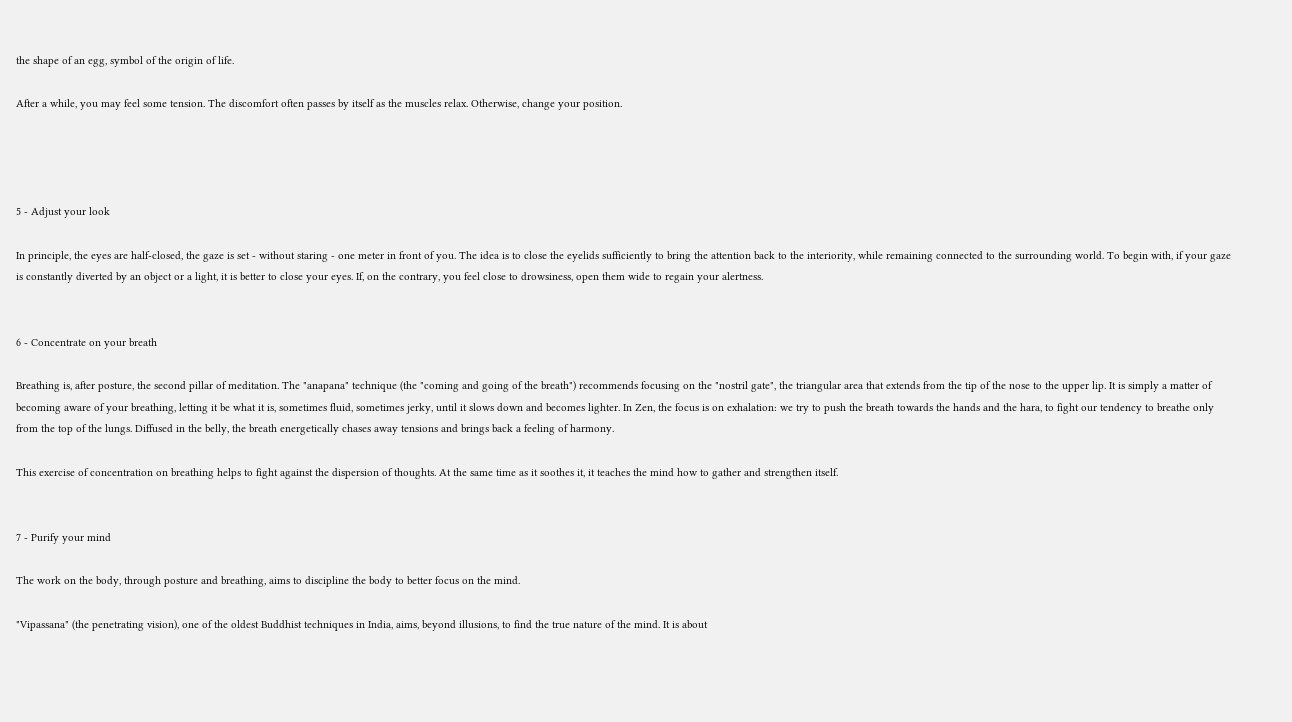the shape of an egg, symbol of the origin of life.

After a while, you may feel some tension. The discomfort often passes by itself as the muscles relax. Otherwise, change your position.




5 - Adjust your look

In principle, the eyes are half-closed, the gaze is set - without staring - one meter in front of you. The idea is to close the eyelids sufficiently to bring the attention back to the interiority, while remaining connected to the surrounding world. To begin with, if your gaze is constantly diverted by an object or a light, it is better to close your eyes. If, on the contrary, you feel close to drowsiness, open them wide to regain your alertness.


6 - Concentrate on your breath

Breathing is, after posture, the second pillar of meditation. The "anapana" technique (the "coming and going of the breath") recommends focusing on the "nostril gate", the triangular area that extends from the tip of the nose to the upper lip. It is simply a matter of becoming aware of your breathing, letting it be what it is, sometimes fluid, sometimes jerky, until it slows down and becomes lighter. In Zen, the focus is on exhalation: we try to push the breath towards the hands and the hara, to fight our tendency to breathe only from the top of the lungs. Diffused in the belly, the breath energetically chases away tensions and brings back a feeling of harmony.

This exercise of concentration on breathing helps to fight against the dispersion of thoughts. At the same time as it soothes it, it teaches the mind how to gather and strengthen itself.


7 - Purify your mind

The work on the body, through posture and breathing, aims to discipline the body to better focus on the mind.

"Vipassana" (the penetrating vision), one of the oldest Buddhist techniques in India, aims, beyond illusions, to find the true nature of the mind. It is about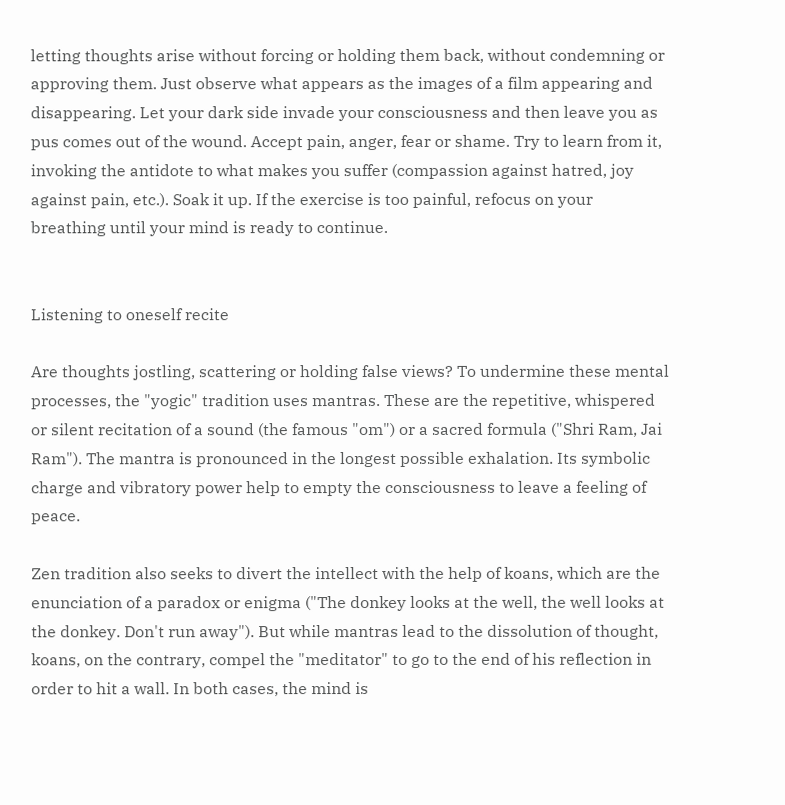letting thoughts arise without forcing or holding them back, without condemning or approving them. Just observe what appears as the images of a film appearing and disappearing. Let your dark side invade your consciousness and then leave you as pus comes out of the wound. Accept pain, anger, fear or shame. Try to learn from it, invoking the antidote to what makes you suffer (compassion against hatred, joy against pain, etc.). Soak it up. If the exercise is too painful, refocus on your breathing until your mind is ready to continue.


Listening to oneself recite

Are thoughts jostling, scattering or holding false views? To undermine these mental processes, the "yogic" tradition uses mantras. These are the repetitive, whispered or silent recitation of a sound (the famous "om") or a sacred formula ("Shri Ram, Jai Ram"). The mantra is pronounced in the longest possible exhalation. Its symbolic charge and vibratory power help to empty the consciousness to leave a feeling of peace.

Zen tradition also seeks to divert the intellect with the help of koans, which are the enunciation of a paradox or enigma ("The donkey looks at the well, the well looks at the donkey. Don't run away"). But while mantras lead to the dissolution of thought, koans, on the contrary, compel the "meditator" to go to the end of his reflection in order to hit a wall. In both cases, the mind is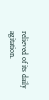relieved of its daily agitation.